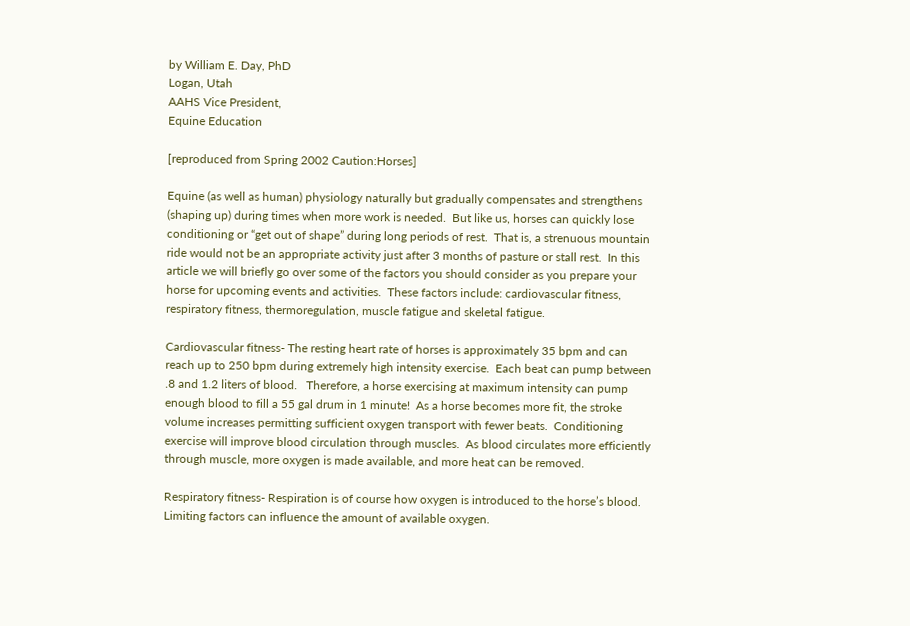by William E. Day, PhD
Logan, Utah
AAHS Vice President,
Equine Education

[reproduced from Spring 2002 Caution:Horses]

Equine (as well as human) physiology naturally but gradually compensates and strengthens (shaping up) during times when more work is needed.  But like us, horses can quickly lose conditioning or “get out of shape” during long periods of rest.  That is, a strenuous mountain ride would not be an appropriate activity just after 3 months of pasture or stall rest.  In this article we will briefly go over some of the factors you should consider as you prepare your horse for upcoming events and activities.  These factors include: cardiovascular fitness, respiratory fitness, thermoregulation, muscle fatigue and skeletal fatigue.

Cardiovascular fitness- The resting heart rate of horses is approximately 35 bpm and can reach up to 250 bpm during extremely high intensity exercise.  Each beat can pump between .8 and 1.2 liters of blood.   Therefore, a horse exercising at maximum intensity can pump enough blood to fill a 55 gal drum in 1 minute!  As a horse becomes more fit, the stroke volume increases permitting sufficient oxygen transport with fewer beats.  Conditioning exercise will improve blood circulation through muscles.  As blood circulates more efficiently through muscle, more oxygen is made available, and more heat can be removed.

Respiratory fitness- Respiration is of course how oxygen is introduced to the horse’s blood.  Limiting factors can influence the amount of available oxygen.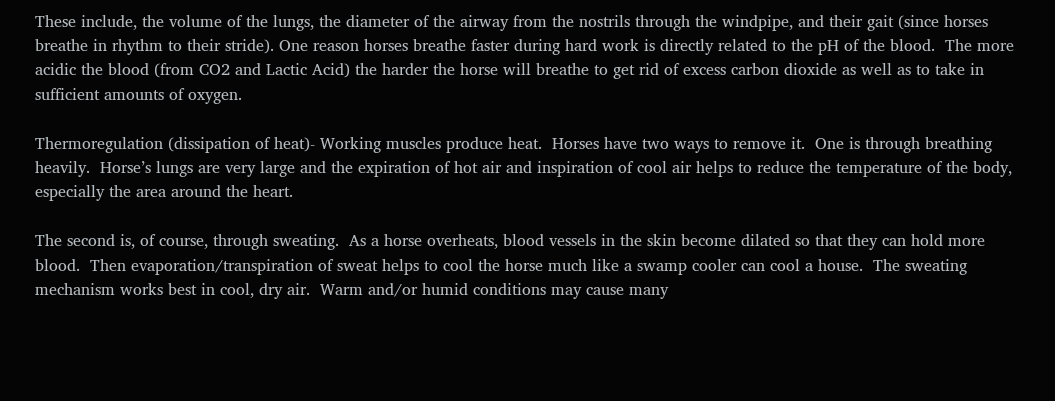These include, the volume of the lungs, the diameter of the airway from the nostrils through the windpipe, and their gait (since horses breathe in rhythm to their stride). One reason horses breathe faster during hard work is directly related to the pH of the blood.  The more acidic the blood (from CO2 and Lactic Acid) the harder the horse will breathe to get rid of excess carbon dioxide as well as to take in sufficient amounts of oxygen.

Thermoregulation (dissipation of heat)- Working muscles produce heat.  Horses have two ways to remove it.  One is through breathing heavily.  Horse’s lungs are very large and the expiration of hot air and inspiration of cool air helps to reduce the temperature of the body, especially the area around the heart.

The second is, of course, through sweating.  As a horse overheats, blood vessels in the skin become dilated so that they can hold more blood.  Then evaporation/transpiration of sweat helps to cool the horse much like a swamp cooler can cool a house.  The sweating mechanism works best in cool, dry air.  Warm and/or humid conditions may cause many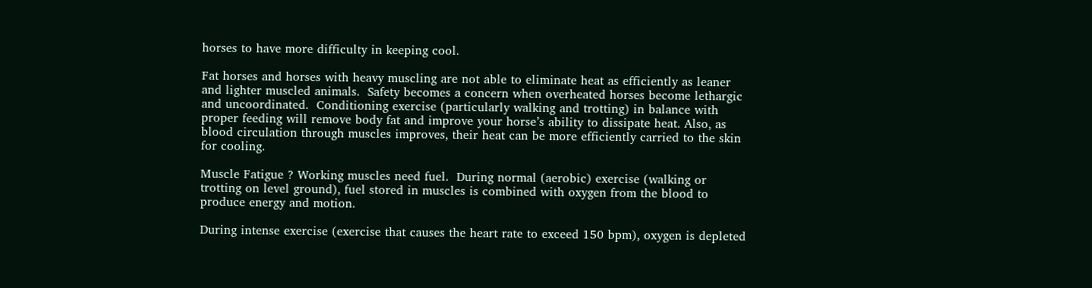horses to have more difficulty in keeping cool.

Fat horses and horses with heavy muscling are not able to eliminate heat as efficiently as leaner and lighter muscled animals.  Safety becomes a concern when overheated horses become lethargic and uncoordinated.  Conditioning exercise (particularly walking and trotting) in balance with proper feeding will remove body fat and improve your horse’s ability to dissipate heat. Also, as blood circulation through muscles improves, their heat can be more efficiently carried to the skin for cooling.

Muscle Fatigue ? Working muscles need fuel.  During normal (aerobic) exercise (walking or trotting on level ground), fuel stored in muscles is combined with oxygen from the blood to produce energy and motion.

During intense exercise (exercise that causes the heart rate to exceed 150 bpm), oxygen is depleted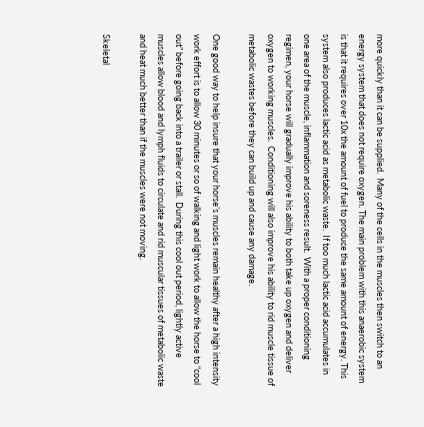more quickly than it can be supplied.  Many of the cells in the muscles then switch to an energy system that does not require oxygen. The main problem with this anaerobic system is that it requires over 10x the amount of fuel to produce the same amount of energy. This system also produces lactic acid as metabolic waste.  If too much lactic acid accumulates in one area of the muscle, inflammation and soreness result.  With a proper conditioning regimen, your horse will gradually improve his ability to both take up oxygen and deliver oxygen to working muscles.  Conditioning will also improve his ability to rid muscle tissue of metabolic wastes before they can build up and cause any damage.

One good way to help insure that your horse’s muscles remain healthy after a high intensity work effort is to allow 30 minutes or so of walking and light work to allow the horse to “cool out” before going back into a trailer or stall.  During this cool out period, lightly active muscles allow blood and lymph fluids to circulate and rid muscular tissues of metabolic waste and heat much better than if the muscles were not moving.

Skeletal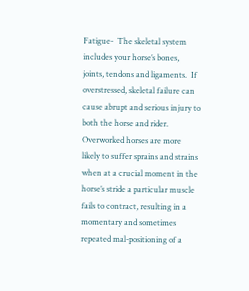Fatigue-  The skeletal system includes your horse’s bones, joints, tendons and ligaments.  If overstressed, skeletal failure can cause abrupt and serious injury to both the horse and rider.  Overworked horses are more likely to suffer sprains and strains when at a crucial moment in the horse’s stride a particular muscle fails to contract, resulting in a momentary and sometimes repeated mal-positioning of a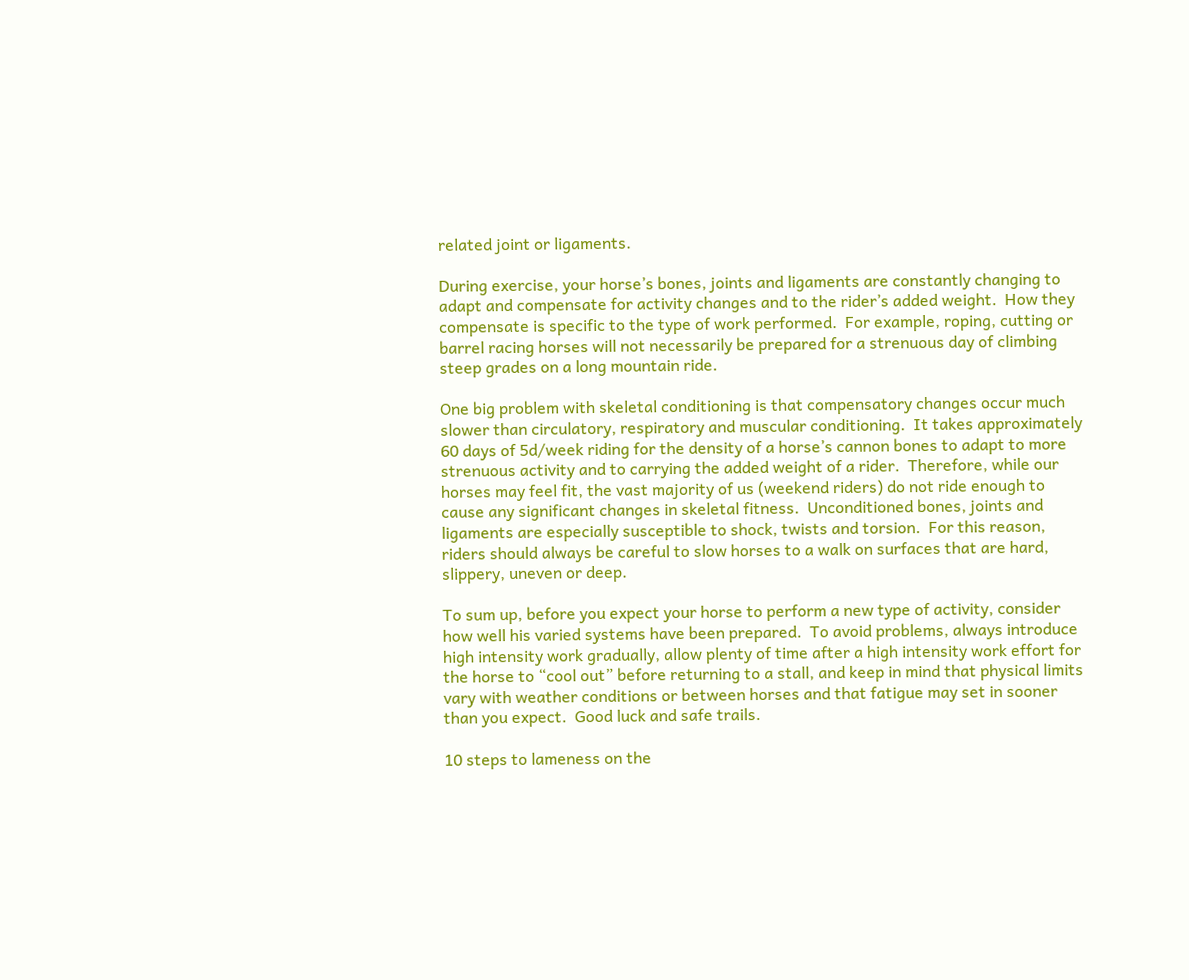related joint or ligaments.

During exercise, your horse’s bones, joints and ligaments are constantly changing to adapt and compensate for activity changes and to the rider’s added weight.  How they compensate is specific to the type of work performed.  For example, roping, cutting or barrel racing horses will not necessarily be prepared for a strenuous day of climbing steep grades on a long mountain ride.

One big problem with skeletal conditioning is that compensatory changes occur much slower than circulatory, respiratory and muscular conditioning.  It takes approximately 60 days of 5d/week riding for the density of a horse’s cannon bones to adapt to more strenuous activity and to carrying the added weight of a rider.  Therefore, while our horses may feel fit, the vast majority of us (weekend riders) do not ride enough to cause any significant changes in skeletal fitness.  Unconditioned bones, joints and ligaments are especially susceptible to shock, twists and torsion.  For this reason, riders should always be careful to slow horses to a walk on surfaces that are hard, slippery, uneven or deep.

To sum up, before you expect your horse to perform a new type of activity, consider how well his varied systems have been prepared.  To avoid problems, always introduce high intensity work gradually, allow plenty of time after a high intensity work effort for the horse to “cool out” before returning to a stall, and keep in mind that physical limits vary with weather conditions or between horses and that fatigue may set in sooner than you expect.  Good luck and safe trails.

10 steps to lameness on the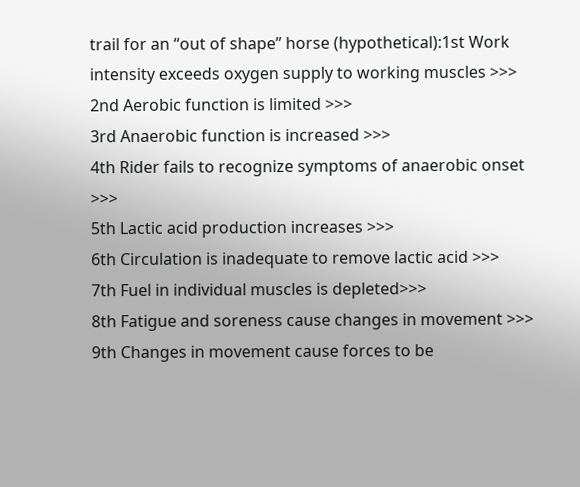trail for an “out of shape” horse (hypothetical):1st Work intensity exceeds oxygen supply to working muscles >>>
2nd Aerobic function is limited >>>
3rd Anaerobic function is increased >>>
4th Rider fails to recognize symptoms of anaerobic onset >>>
5th Lactic acid production increases >>>
6th Circulation is inadequate to remove lactic acid >>>
7th Fuel in individual muscles is depleted>>>
8th Fatigue and soreness cause changes in movement >>>
9th Changes in movement cause forces to be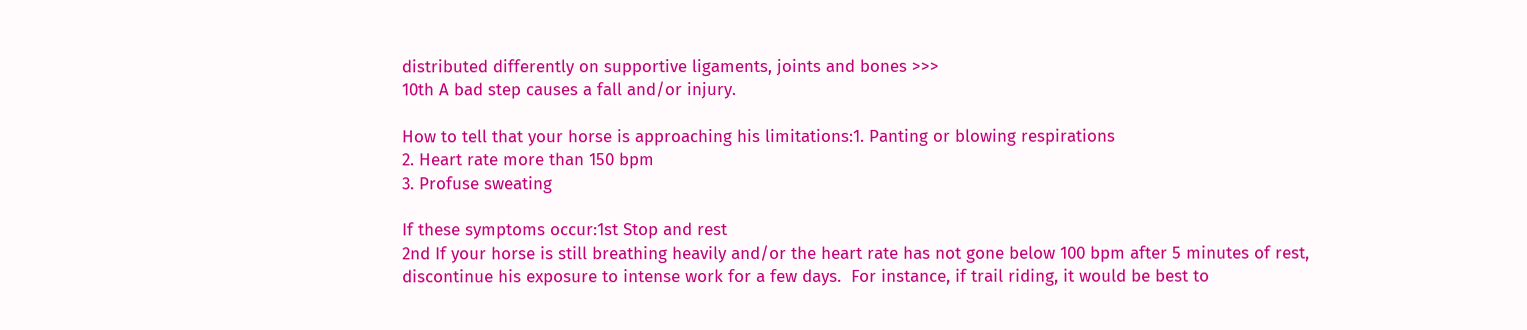distributed differently on supportive ligaments, joints and bones >>>
10th A bad step causes a fall and/or injury.

How to tell that your horse is approaching his limitations:1. Panting or blowing respirations
2. Heart rate more than 150 bpm
3. Profuse sweating

If these symptoms occur:1st Stop and rest
2nd If your horse is still breathing heavily and/or the heart rate has not gone below 100 bpm after 5 minutes of rest, discontinue his exposure to intense work for a few days.  For instance, if trail riding, it would be best to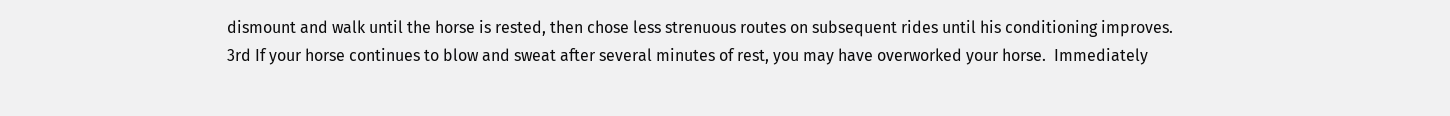dismount and walk until the horse is rested, then chose less strenuous routes on subsequent rides until his conditioning improves.
3rd If your horse continues to blow and sweat after several minutes of rest, you may have overworked your horse.  Immediately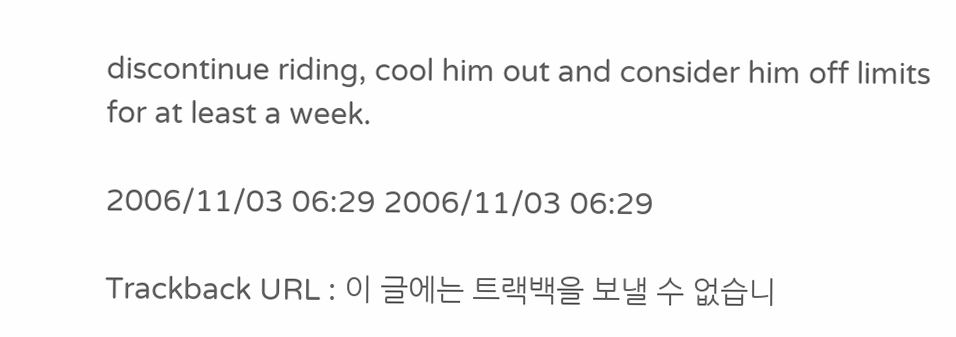discontinue riding, cool him out and consider him off limits for at least a week.

2006/11/03 06:29 2006/11/03 06:29

Trackback URL : 이 글에는 트랙백을 보낼 수 없습니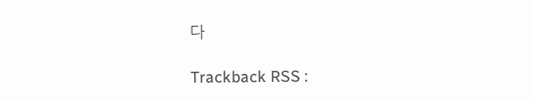다

Trackback RSS :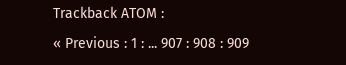Trackback ATOM :

« Previous : 1 : ... 907 : 908 : 909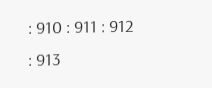: 910 : 911 : 912 : 913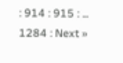: 914 : 915 : ... 1284 : Next »